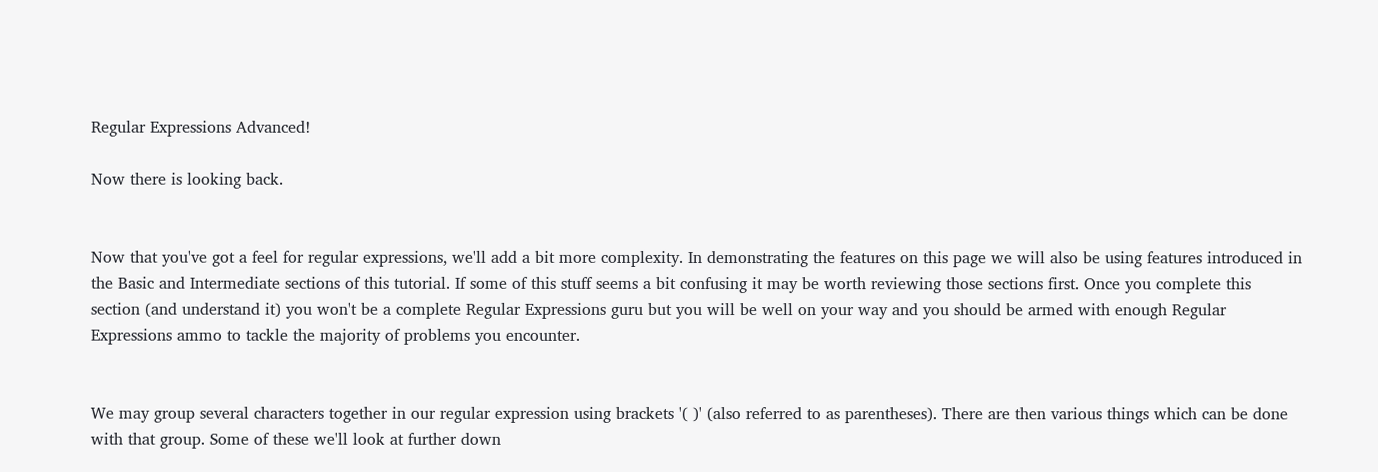Regular Expressions Advanced!

Now there is looking back.


Now that you've got a feel for regular expressions, we'll add a bit more complexity. In demonstrating the features on this page we will also be using features introduced in the Basic and Intermediate sections of this tutorial. If some of this stuff seems a bit confusing it may be worth reviewing those sections first. Once you complete this section (and understand it) you won't be a complete Regular Expressions guru but you will be well on your way and you should be armed with enough Regular Expressions ammo to tackle the majority of problems you encounter.


We may group several characters together in our regular expression using brackets '( )' (also referred to as parentheses). There are then various things which can be done with that group. Some of these we'll look at further down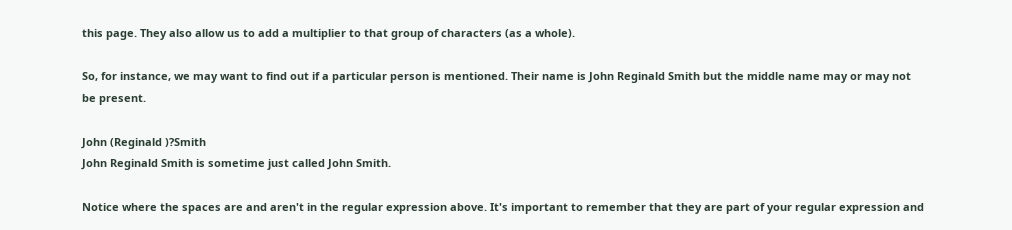this page. They also allow us to add a multiplier to that group of characters (as a whole).

So, for instance, we may want to find out if a particular person is mentioned. Their name is John Reginald Smith but the middle name may or may not be present.

John (Reginald )?Smith
John Reginald Smith is sometime just called John Smith.

Notice where the spaces are and aren't in the regular expression above. It's important to remember that they are part of your regular expression and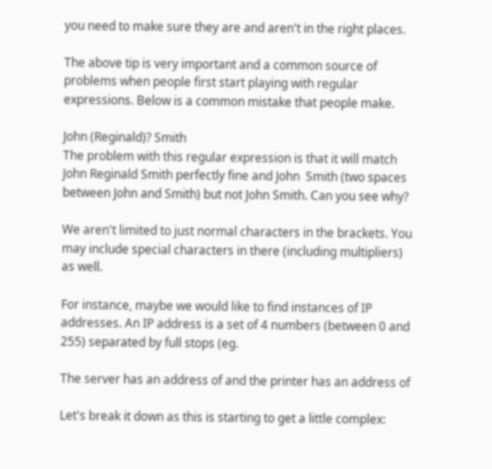you need to make sure they are and aren't in the right places.

The above tip is very important and a common source of problems when people first start playing with regular expressions. Below is a common mistake that people make.

John (Reginald)? Smith
The problem with this regular expression is that it will match John Reginald Smith perfectly fine and John  Smith (two spaces between John and Smith) but not John Smith. Can you see why?

We aren't limited to just normal characters in the brackets. You may include special characters in there (including multipliers) as well.

For instance, maybe we would like to find instances of IP addresses. An IP address is a set of 4 numbers (between 0 and 255) separated by full stops (eg.

The server has an address of and the printer has an address of

Let's break it down as this is starting to get a little complex: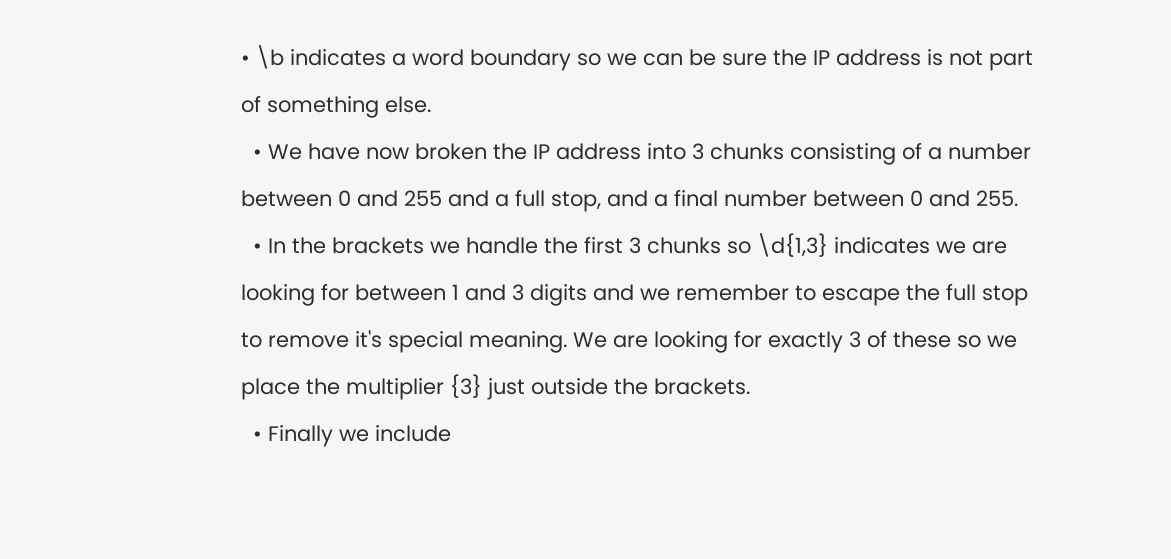• \b indicates a word boundary so we can be sure the IP address is not part of something else.
  • We have now broken the IP address into 3 chunks consisting of a number between 0 and 255 and a full stop, and a final number between 0 and 255.
  • In the brackets we handle the first 3 chunks so \d{1,3} indicates we are looking for between 1 and 3 digits and we remember to escape the full stop to remove it's special meaning. We are looking for exactly 3 of these so we place the multiplier {3} just outside the brackets.
  • Finally we include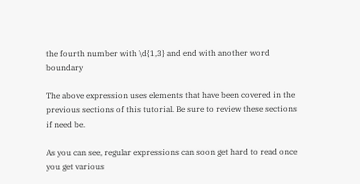the fourth number with \d{1,3} and end with another word boundary

The above expression uses elements that have been covered in the previous sections of this tutorial. Be sure to review these sections if need be.

As you can see, regular expressions can soon get hard to read once you get various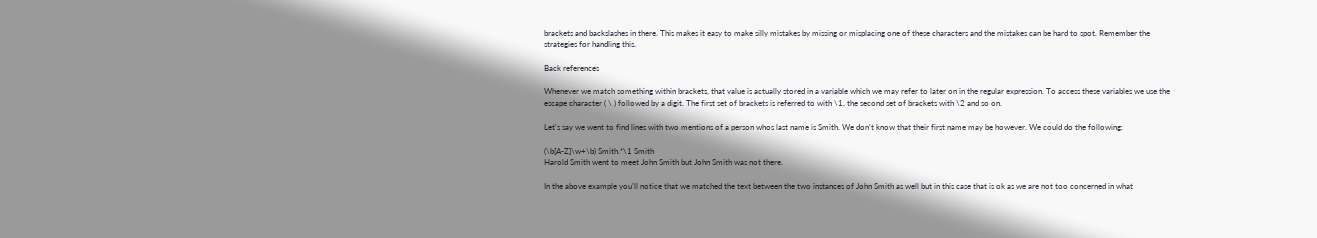brackets and backslashes in there. This makes it easy to make silly mistakes by missing or misplacing one of these characters and the mistakes can be hard to spot. Remember the strategies for handling this.

Back references

Whenever we match something within brackets, that value is actually stored in a variable which we may refer to later on in the regular expression. To access these variables we use the escape character ( \ ) followed by a digit. The first set of brackets is referred to with \1, the second set of brackets with \2 and so on.

Let's say we went to find lines with two mentions of a person whos last name is Smith. We don't know that their first name may be however. We could do the following:

(\b[A-Z]\w+\b) Smith.*\1 Smith
Harold Smith went to meet John Smith but John Smith was not there.

In the above example you'll notice that we matched the text between the two instances of John Smith as well but in this case that is ok as we are not too concerned in what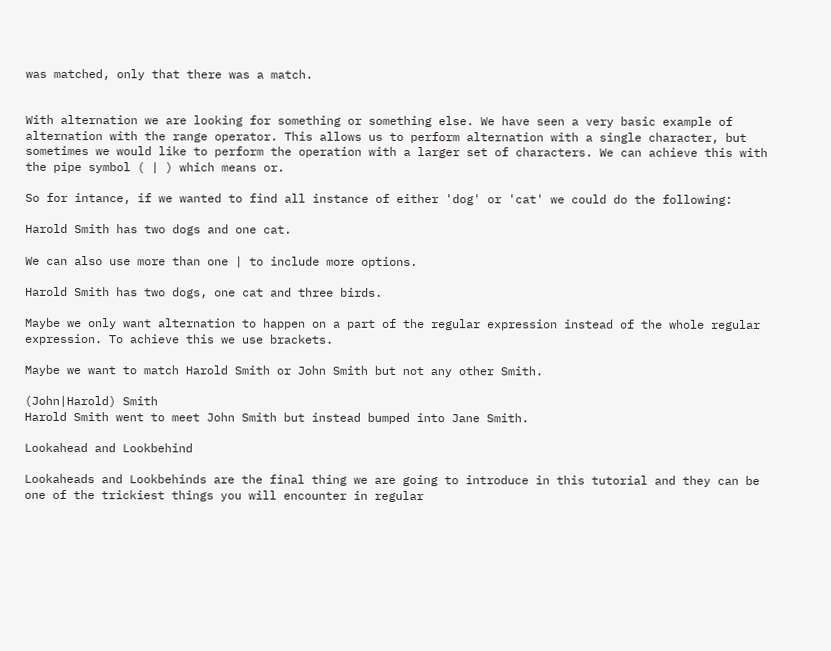was matched, only that there was a match.


With alternation we are looking for something or something else. We have seen a very basic example of alternation with the range operator. This allows us to perform alternation with a single character, but sometimes we would like to perform the operation with a larger set of characters. We can achieve this with the pipe symbol ( | ) which means or.

So for intance, if we wanted to find all instance of either 'dog' or 'cat' we could do the following:

Harold Smith has two dogs and one cat.

We can also use more than one | to include more options.

Harold Smith has two dogs, one cat and three birds.

Maybe we only want alternation to happen on a part of the regular expression instead of the whole regular expression. To achieve this we use brackets.

Maybe we want to match Harold Smith or John Smith but not any other Smith.

(John|Harold) Smith
Harold Smith went to meet John Smith but instead bumped into Jane Smith.

Lookahead and Lookbehind

Lookaheads and Lookbehinds are the final thing we are going to introduce in this tutorial and they can be one of the trickiest things you will encounter in regular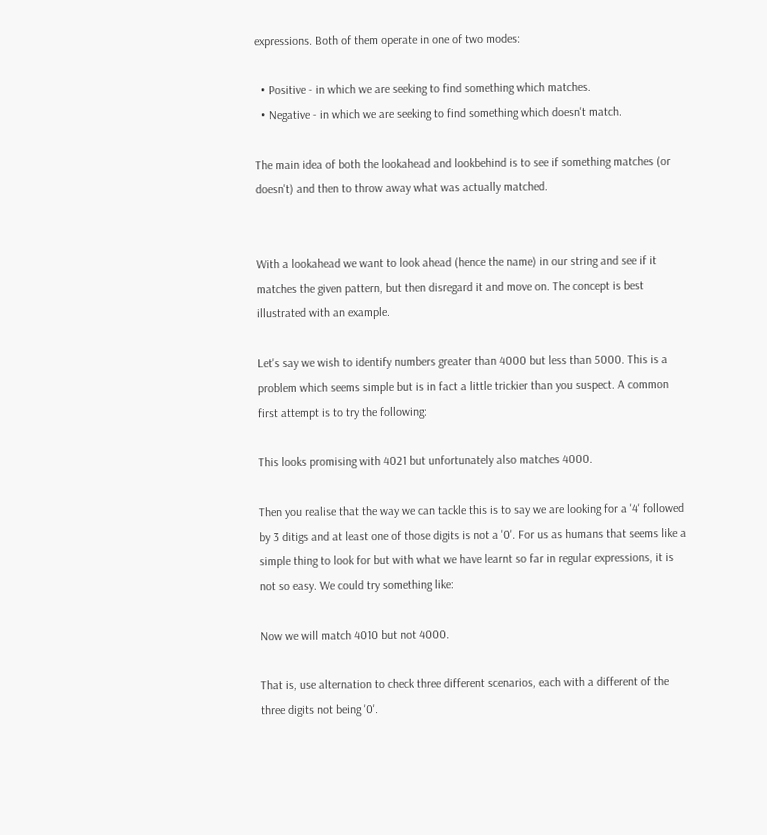expressions. Both of them operate in one of two modes:

  • Positive - in which we are seeking to find something which matches.
  • Negative - in which we are seeking to find something which doesn't match.

The main idea of both the lookahead and lookbehind is to see if something matches (or doesn't) and then to throw away what was actually matched.


With a lookahead we want to look ahead (hence the name) in our string and see if it matches the given pattern, but then disregard it and move on. The concept is best illustrated with an example.

Let's say we wish to identify numbers greater than 4000 but less than 5000. This is a problem which seems simple but is in fact a little trickier than you suspect. A common first attempt is to try the following:

This looks promising with 4021 but unfortunately also matches 4000.

Then you realise that the way we can tackle this is to say we are looking for a '4' followed by 3 ditigs and at least one of those digits is not a '0'. For us as humans that seems like a simple thing to look for but with what we have learnt so far in regular expressions, it is not so easy. We could try something like:

Now we will match 4010 but not 4000.

That is, use alternation to check three different scenarios, each with a different of the three digits not being '0'.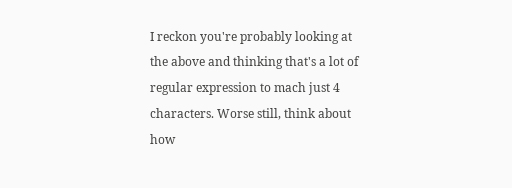I reckon you're probably looking at the above and thinking that's a lot of regular expression to mach just 4 characters. Worse still, think about how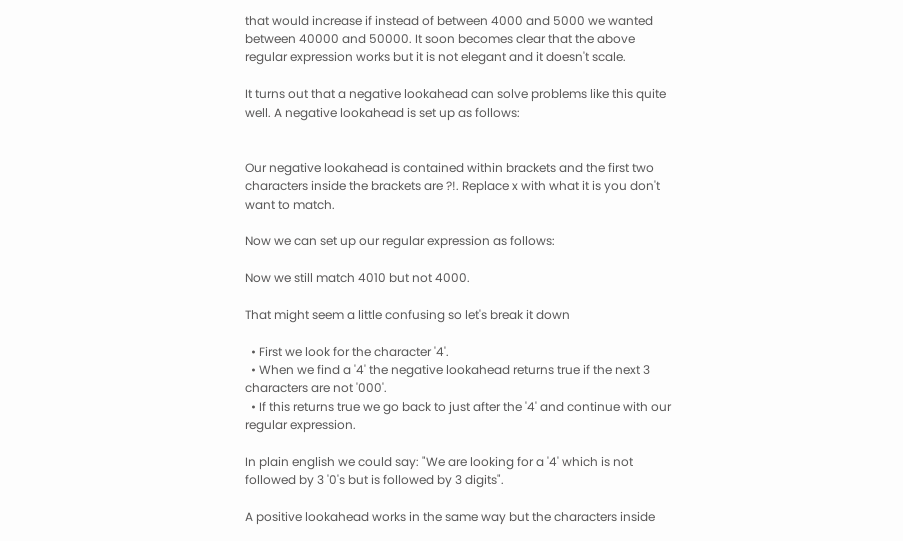that would increase if instead of between 4000 and 5000 we wanted between 40000 and 50000. It soon becomes clear that the above regular expression works but it is not elegant and it doesn't scale.

It turns out that a negative lookahead can solve problems like this quite well. A negative lookahead is set up as follows:


Our negative lookahead is contained within brackets and the first two characters inside the brackets are ?!. Replace x with what it is you don't want to match.

Now we can set up our regular expression as follows:

Now we still match 4010 but not 4000.

That might seem a little confusing so let's break it down

  • First we look for the character '4'.
  • When we find a '4' the negative lookahead returns true if the next 3 characters are not '000'.
  • If this returns true we go back to just after the '4' and continue with our regular expression.

In plain english we could say: "We are looking for a '4' which is not followed by 3 '0's but is followed by 3 digits".

A positive lookahead works in the same way but the characters inside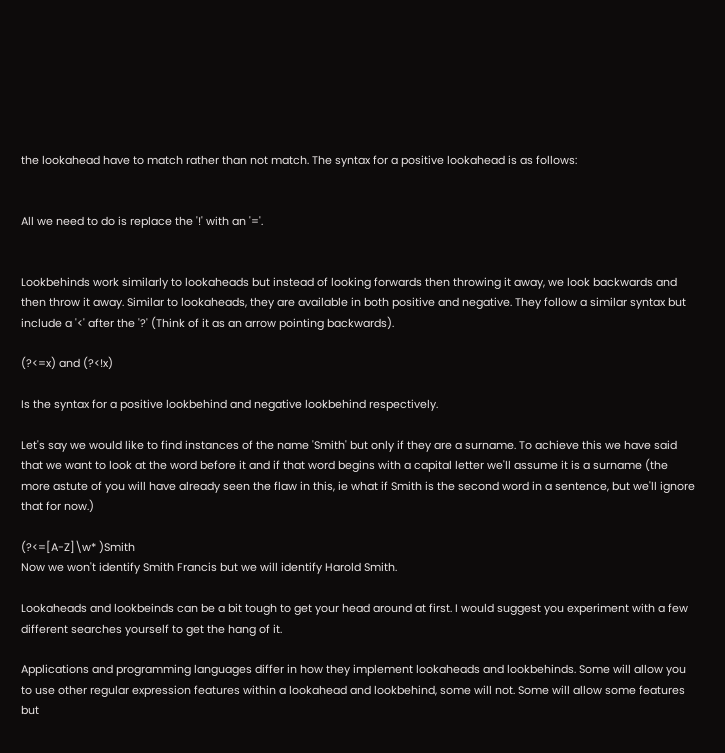the lookahead have to match rather than not match. The syntax for a positive lookahead is as follows:


All we need to do is replace the '!' with an '='.


Lookbehinds work similarly to lookaheads but instead of looking forwards then throwing it away, we look backwards and then throw it away. Similar to lookaheads, they are available in both positive and negative. They follow a similar syntax but include a '<' after the '?' (Think of it as an arrow pointing backwards).

(?<=x) and (?<!x)

Is the syntax for a positive lookbehind and negative lookbehind respectively.

Let's say we would like to find instances of the name 'Smith' but only if they are a surname. To achieve this we have said that we want to look at the word before it and if that word begins with a capital letter we'll assume it is a surname (the more astute of you will have already seen the flaw in this, ie what if Smith is the second word in a sentence, but we'll ignore that for now.)

(?<=[A-Z]\w* )Smith
Now we won't identify Smith Francis but we will identify Harold Smith.

Lookaheads and lookbeinds can be a bit tough to get your head around at first. I would suggest you experiment with a few different searches yourself to get the hang of it.

Applications and programming languages differ in how they implement lookaheads and lookbehinds. Some will allow you to use other regular expression features within a lookahead and lookbehind, some will not. Some will allow some features but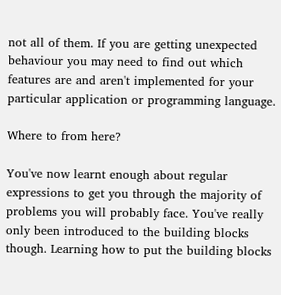not all of them. If you are getting unexpected behaviour you may need to find out which features are and aren't implemented for your particular application or programming language.

Where to from here?

You've now learnt enough about regular expressions to get you through the majority of problems you will probably face. You've really only been introduced to the building blocks though. Learning how to put the building blocks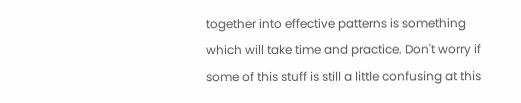together into effective patterns is something which will take time and practice. Don't worry if some of this stuff is still a little confusing at this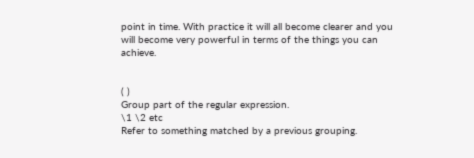point in time. With practice it will all become clearer and you will become very powerful in terms of the things you can achieve.


( )
Group part of the regular expression.
\1 \2 etc
Refer to something matched by a previous grouping.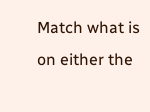Match what is on either the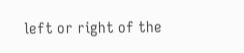left or right of the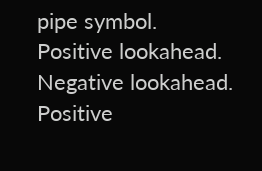pipe symbol.
Positive lookahead.
Negative lookahead.
Positive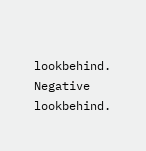lookbehind.
Negative lookbehind.